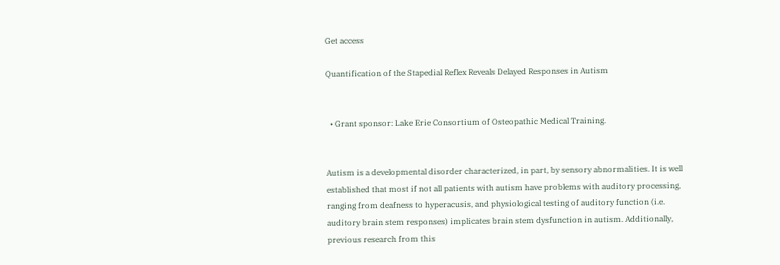Get access

Quantification of the Stapedial Reflex Reveals Delayed Responses in Autism


  • Grant sponsor: Lake Erie Consortium of Osteopathic Medical Training.


Autism is a developmental disorder characterized, in part, by sensory abnormalities. It is well established that most if not all patients with autism have problems with auditory processing, ranging from deafness to hyperacusis, and physiological testing of auditory function (i.e. auditory brain stem responses) implicates brain stem dysfunction in autism. Additionally, previous research from this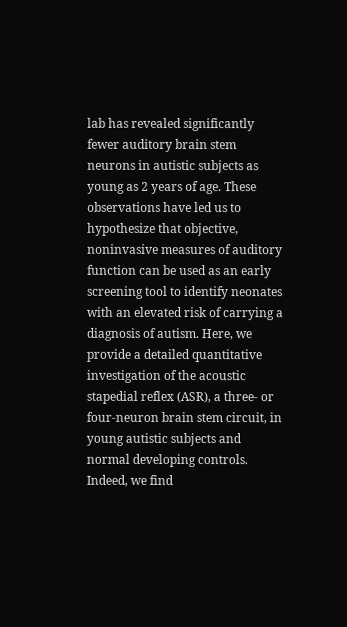lab has revealed significantly fewer auditory brain stem neurons in autistic subjects as young as 2 years of age. These observations have led us to hypothesize that objective, noninvasive measures of auditory function can be used as an early screening tool to identify neonates with an elevated risk of carrying a diagnosis of autism. Here, we provide a detailed quantitative investigation of the acoustic stapedial reflex (ASR), a three- or four-neuron brain stem circuit, in young autistic subjects and normal developing controls. Indeed, we find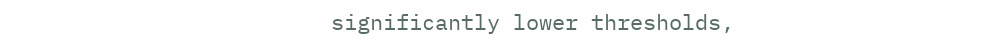significantly lower thresholds,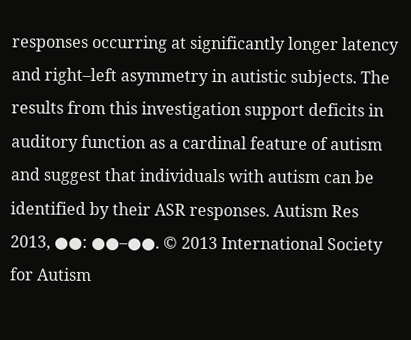responses occurring at significantly longer latency and right–left asymmetry in autistic subjects. The results from this investigation support deficits in auditory function as a cardinal feature of autism and suggest that individuals with autism can be identified by their ASR responses. Autism Res 2013, ●●: ●●–●●. © 2013 International Society for Autism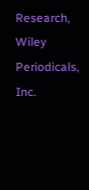Research, Wiley Periodicals, Inc.